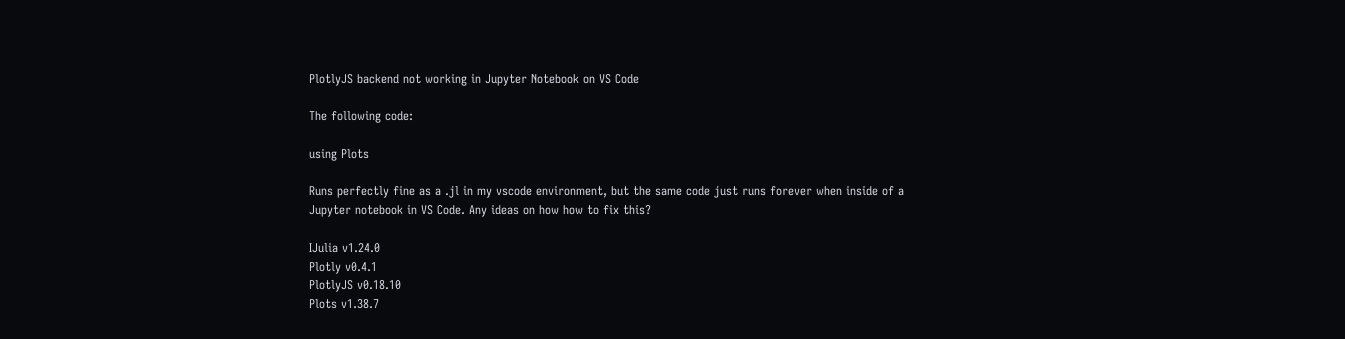PlotlyJS backend not working in Jupyter Notebook on VS Code

The following code:

using Plots

Runs perfectly fine as a .jl in my vscode environment, but the same code just runs forever when inside of a Jupyter notebook in VS Code. Any ideas on how how to fix this?

IJulia v1.24.0
Plotly v0.4.1
PlotlyJS v0.18.10
Plots v1.38.7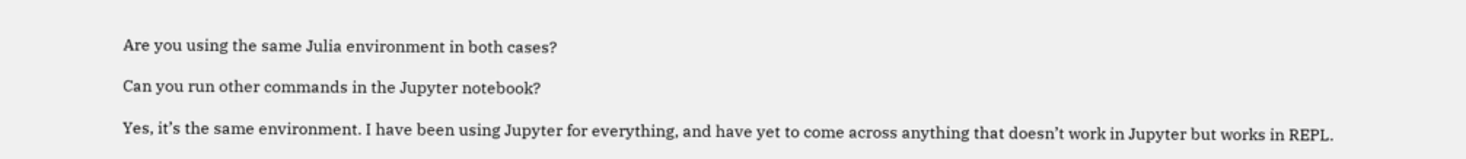Are you using the same Julia environment in both cases?

Can you run other commands in the Jupyter notebook?

Yes, it’s the same environment. I have been using Jupyter for everything, and have yet to come across anything that doesn’t work in Jupyter but works in REPL.